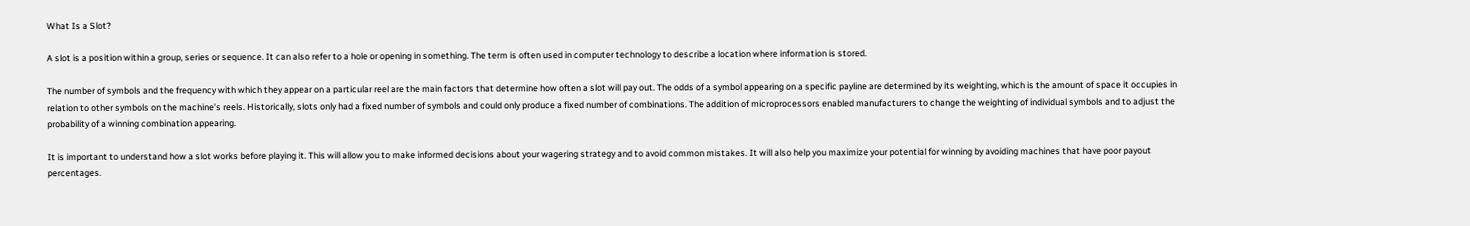What Is a Slot?

A slot is a position within a group, series or sequence. It can also refer to a hole or opening in something. The term is often used in computer technology to describe a location where information is stored.

The number of symbols and the frequency with which they appear on a particular reel are the main factors that determine how often a slot will pay out. The odds of a symbol appearing on a specific payline are determined by its weighting, which is the amount of space it occupies in relation to other symbols on the machine’s reels. Historically, slots only had a fixed number of symbols and could only produce a fixed number of combinations. The addition of microprocessors enabled manufacturers to change the weighting of individual symbols and to adjust the probability of a winning combination appearing.

It is important to understand how a slot works before playing it. This will allow you to make informed decisions about your wagering strategy and to avoid common mistakes. It will also help you maximize your potential for winning by avoiding machines that have poor payout percentages.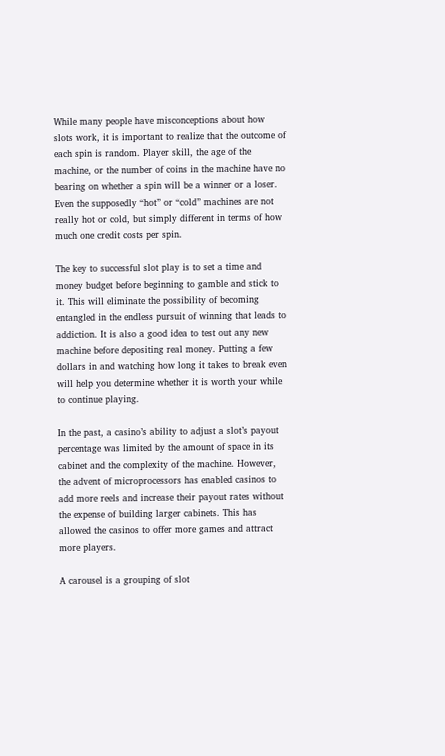While many people have misconceptions about how slots work, it is important to realize that the outcome of each spin is random. Player skill, the age of the machine, or the number of coins in the machine have no bearing on whether a spin will be a winner or a loser. Even the supposedly “hot” or “cold” machines are not really hot or cold, but simply different in terms of how much one credit costs per spin.

The key to successful slot play is to set a time and money budget before beginning to gamble and stick to it. This will eliminate the possibility of becoming entangled in the endless pursuit of winning that leads to addiction. It is also a good idea to test out any new machine before depositing real money. Putting a few dollars in and watching how long it takes to break even will help you determine whether it is worth your while to continue playing.

In the past, a casino’s ability to adjust a slot’s payout percentage was limited by the amount of space in its cabinet and the complexity of the machine. However, the advent of microprocessors has enabled casinos to add more reels and increase their payout rates without the expense of building larger cabinets. This has allowed the casinos to offer more games and attract more players.

A carousel is a grouping of slot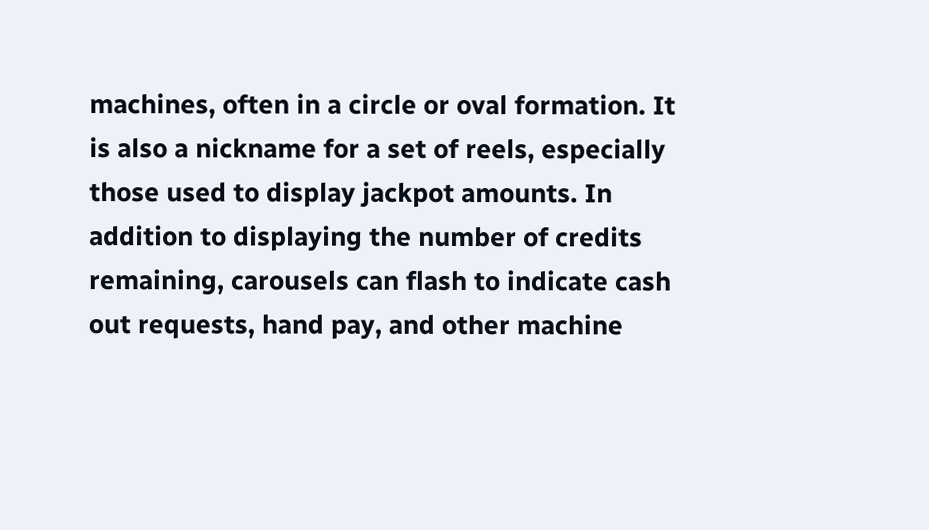machines, often in a circle or oval formation. It is also a nickname for a set of reels, especially those used to display jackpot amounts. In addition to displaying the number of credits remaining, carousels can flash to indicate cash out requests, hand pay, and other machine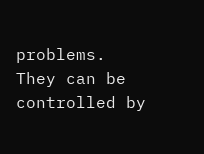problems. They can be controlled by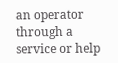an operator through a service or help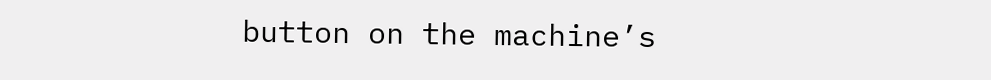button on the machine’s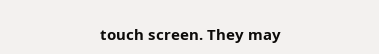touch screen. They may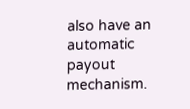also have an automatic payout mechanism.